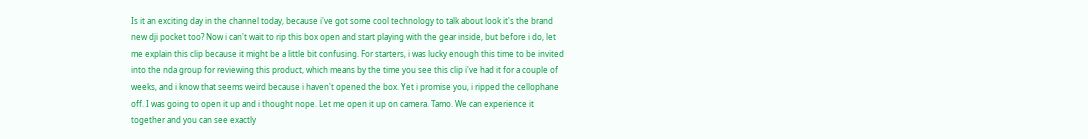Is it an exciting day in the channel today, because i've got some cool technology to talk about look it's the brand new dji pocket too? Now i can't wait to rip this box open and start playing with the gear inside, but before i do, let me explain this clip because it might be a little bit confusing. For starters, i was lucky enough this time to be invited into the nda group for reviewing this product, which means by the time you see this clip i've had it for a couple of weeks, and i know that seems weird because i haven't opened the box. Yet i promise you, i ripped the cellophane off. I was going to open it up and i thought nope. Let me open it up on camera. Tamo. We can experience it together and you can see exactly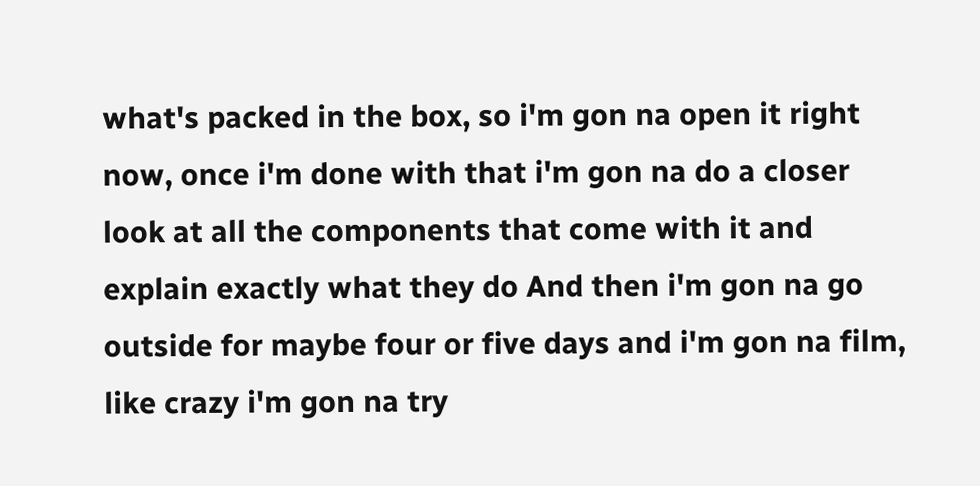what's packed in the box, so i'm gon na open it right now, once i'm done with that i'm gon na do a closer look at all the components that come with it and explain exactly what they do And then i'm gon na go outside for maybe four or five days and i'm gon na film, like crazy i'm gon na try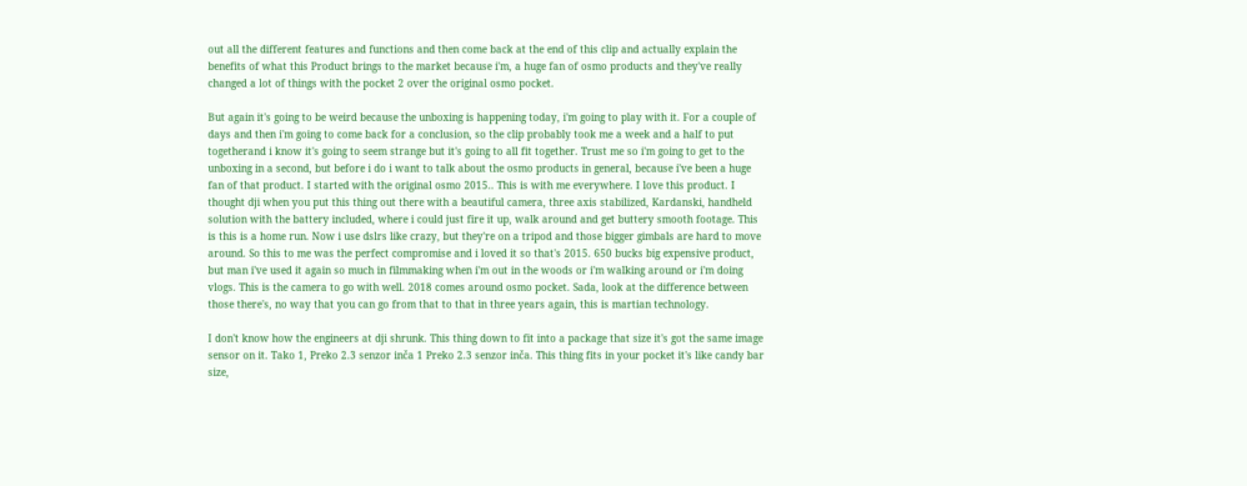out all the different features and functions and then come back at the end of this clip and actually explain the benefits of what this Product brings to the market because i'm, a huge fan of osmo products and they've really changed a lot of things with the pocket 2 over the original osmo pocket.

But again it's going to be weird because the unboxing is happening today, i'm going to play with it. For a couple of days and then i'm going to come back for a conclusion, so the clip probably took me a week and a half to put togetherand i know it's going to seem strange but it's going to all fit together. Trust me so i'm going to get to the unboxing in a second, but before i do i want to talk about the osmo products in general, because i've been a huge fan of that product. I started with the original osmo 2015.. This is with me everywhere. I love this product. I thought dji when you put this thing out there with a beautiful camera, three axis stabilized, Kardanski, handheld solution with the battery included, where i could just fire it up, walk around and get buttery smooth footage. This is this is a home run. Now i use dslrs like crazy, but they're on a tripod and those bigger gimbals are hard to move around. So this to me was the perfect compromise and i loved it so that's 2015. 650 bucks big expensive product, but man i've used it again so much in filmmaking when i'm out in the woods or i'm walking around or i'm doing vlogs. This is the camera to go with well. 2018 comes around osmo pocket. Sada, look at the difference between those there's, no way that you can go from that to that in three years again, this is martian technology.

I don't know how the engineers at dji shrunk. This thing down to fit into a package that size it's got the same image sensor on it. Tako 1, Preko 2.3 senzor inča 1 Preko 2.3 senzor inča. This thing fits in your pocket it's like candy bar size,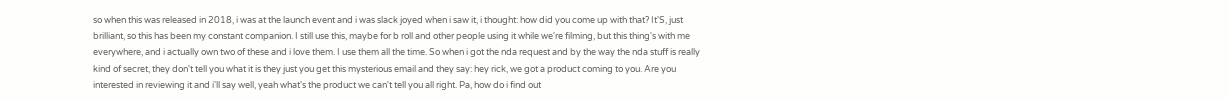so when this was released in 2018, i was at the launch event and i was slack joyed when i saw it, i thought: how did you come up with that? It'S, just brilliant, so this has been my constant companion. I still use this, maybe for b roll and other people using it while we're filming, but this thing's with me everywhere, and i actually own two of these and i love them. I use them all the time. So when i got the nda request and by the way the nda stuff is really kind of secret, they don't tell you what it is they just you get this mysterious email and they say: hey rick, we got a product coming to you. Are you interested in reviewing it and i'll say well, yeah what's the product we can't tell you all right. Pa, how do i find out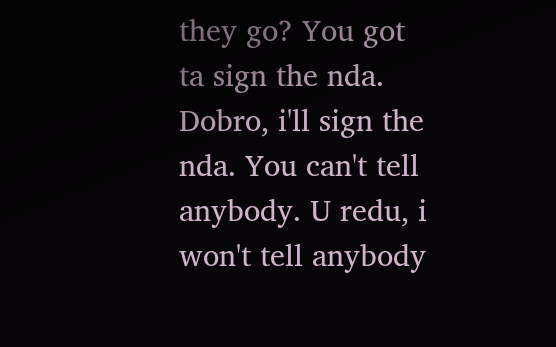they go? You got ta sign the nda. Dobro, i'll sign the nda. You can't tell anybody. U redu, i won't tell anybody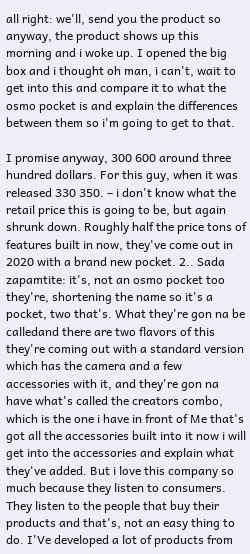all right: we'll, send you the product so anyway, the product shows up this morning and i woke up. I opened the big box and i thought oh man, i can't, wait to get into this and compare it to what the osmo pocket is and explain the differences between them so i'm going to get to that.

I promise anyway, 300 600 around three hundred dollars. For this guy, when it was released 330 350. – i don't know what the retail price this is going to be, but again shrunk down. Roughly half the price tons of features built in now, they've come out in 2020 with a brand new pocket. 2.. Sada zapamtite: it's, not an osmo pocket too they're, shortening the name so it's a pocket, two that's. What they're gon na be calledand there are two flavors of this they're coming out with a standard version which has the camera and a few accessories with it, and they're gon na have what's called the creators combo, which is the one i have in front of Me that's got all the accessories built into it now i will get into the accessories and explain what they've added. But i love this company so much because they listen to consumers. They listen to the people that buy their products and that's, not an easy thing to do. I'Ve developed a lot of products from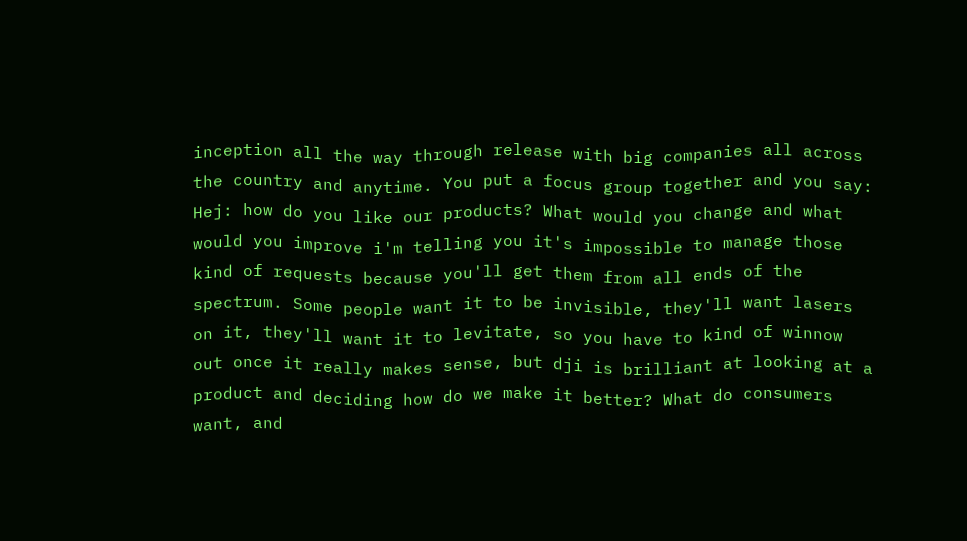inception all the way through release with big companies all across the country and anytime. You put a focus group together and you say: Hej: how do you like our products? What would you change and what would you improve i'm telling you it's impossible to manage those kind of requests because you'll get them from all ends of the spectrum. Some people want it to be invisible, they'll want lasers on it, they'll want it to levitate, so you have to kind of winnow out once it really makes sense, but dji is brilliant at looking at a product and deciding how do we make it better? What do consumers want, and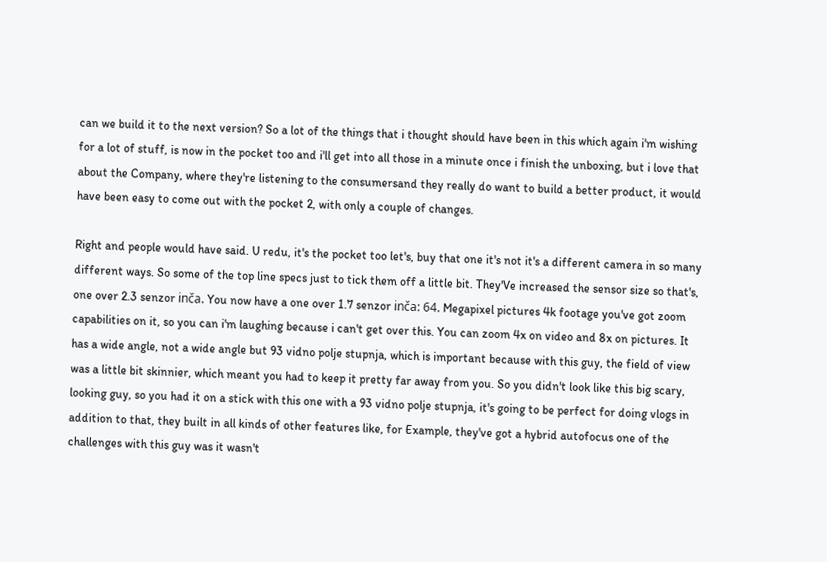can we build it to the next version? So a lot of the things that i thought should have been in this which again i'm wishing for a lot of stuff, is now in the pocket too and i'll get into all those in a minute once i finish the unboxing, but i love that about the Company, where they're listening to the consumersand they really do want to build a better product, it would have been easy to come out with the pocket 2, with only a couple of changes.

Right and people would have said. U redu, it's the pocket too let's, buy that one it's not it's a different camera in so many different ways. So some of the top line specs just to tick them off a little bit. They'Ve increased the sensor size so that's, one over 2.3 senzor inča. You now have a one over 1.7 senzor inča: 64. Megapixel pictures 4k footage you've got zoom capabilities on it, so you can i'm laughing because i can't get over this. You can zoom 4x on video and 8x on pictures. It has a wide angle, not a wide angle but 93 vidno polje stupnja, which is important because with this guy, the field of view was a little bit skinnier, which meant you had to keep it pretty far away from you. So you didn't look like this big scary, looking guy, so you had it on a stick with this one with a 93 vidno polje stupnja, it's going to be perfect for doing vlogs in addition to that, they built in all kinds of other features like, for Example, they've got a hybrid autofocus one of the challenges with this guy was it wasn't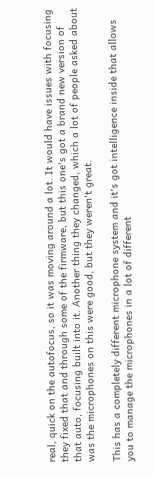real, quick on the autofocus, so it was moving around a lot. It would have issues with focusing they fixed that and through some of the firmware, but this one's got a brand new version of that auto, focusing built into it. Another thing they changed, which a lot of people asked about was the microphones on this were good, but they weren't great.

This has a completely different microphone system and it's got intelligence inside that allows you to manage the microphones in a lot of different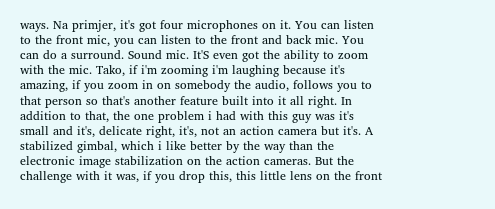ways. Na primjer, it's got four microphones on it. You can listen to the front mic, you can listen to the front and back mic. You can do a surround. Sound mic. It'S even got the ability to zoom with the mic. Tako, if i'm zooming i'm laughing because it's amazing, if you zoom in on somebody the audio, follows you to that person so that's another feature built into it all right. In addition to that, the one problem i had with this guy was it's small and it's, delicate right, it's, not an action camera but it's. A stabilized gimbal, which i like better by the way than the electronic image stabilization on the action cameras. But the challenge with it was, if you drop this, this little lens on the front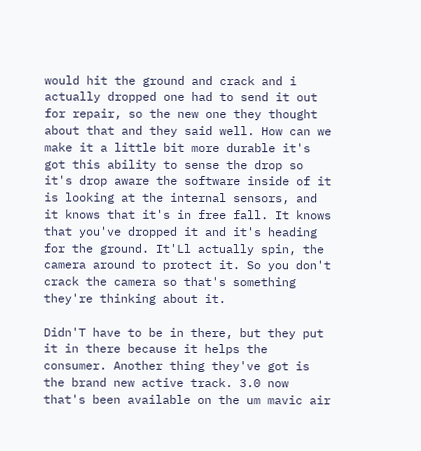would hit the ground and crack and i actually dropped one had to send it out for repair, so the new one they thought about that and they said well. How can we make it a little bit more durable it's got this ability to sense the drop so it's drop aware the software inside of it is looking at the internal sensors, and it knows that it's in free fall. It knows that you've dropped it and it's heading for the ground. It'Ll actually spin, the camera around to protect it. So you don't crack the camera so that's something they're thinking about it.

Didn'T have to be in there, but they put it in there because it helps the consumer. Another thing they've got is the brand new active track. 3.0 now that's been available on the um mavic air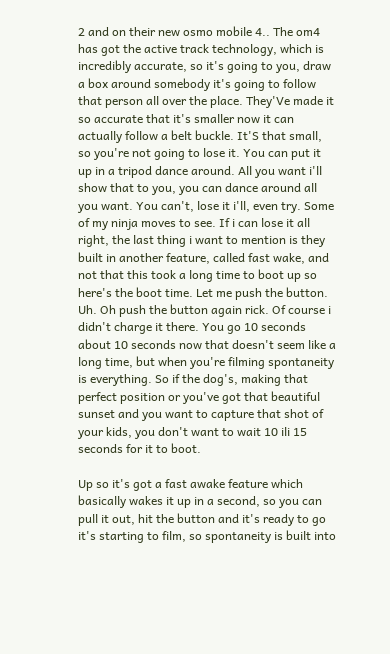2 and on their new osmo mobile 4.. The om4 has got the active track technology, which is incredibly accurate, so it's going to you, draw a box around somebody it's going to follow that person all over the place. They'Ve made it so accurate that it's smaller now it can actually follow a belt buckle. It'S that small, so you're not going to lose it. You can put it up in a tripod dance around. All you want i'll show that to you, you can dance around all you want. You can't, lose it i'll, even try. Some of my ninja moves to see. If i can lose it all right, the last thing i want to mention is they built in another feature, called fast wake, and not that this took a long time to boot up so here's the boot time. Let me push the button. Uh. Oh push the button again rick. Of course i didn't charge it there. You go 10 seconds about 10 seconds now that doesn't seem like a long time, but when you're filming spontaneity is everything. So if the dog's, making that perfect position or you've got that beautiful sunset and you want to capture that shot of your kids, you don't want to wait 10 ili 15 seconds for it to boot.

Up so it's got a fast awake feature which basically wakes it up in a second, so you can pull it out, hit the button and it's ready to go it's starting to film, so spontaneity is built into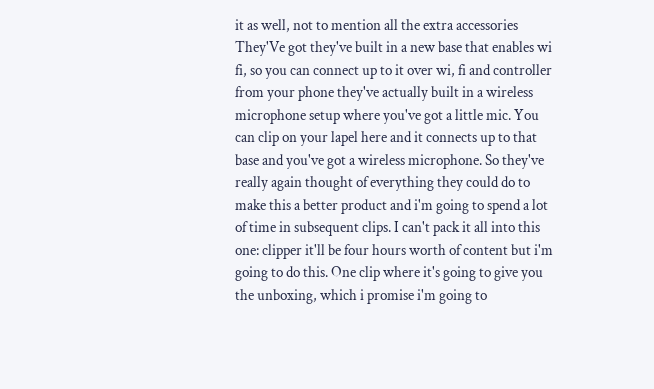it as well, not to mention all the extra accessories They'Ve got they've built in a new base that enables wi fi, so you can connect up to it over wi, fi and controller from your phone they've actually built in a wireless microphone setup where you've got a little mic. You can clip on your lapel here and it connects up to that base and you've got a wireless microphone. So they've really again thought of everything they could do to make this a better product and i'm going to spend a lot of time in subsequent clips. I can't pack it all into this one: clipper it'll be four hours worth of content but i'm going to do this. One clip where it's going to give you the unboxing, which i promise i'm going to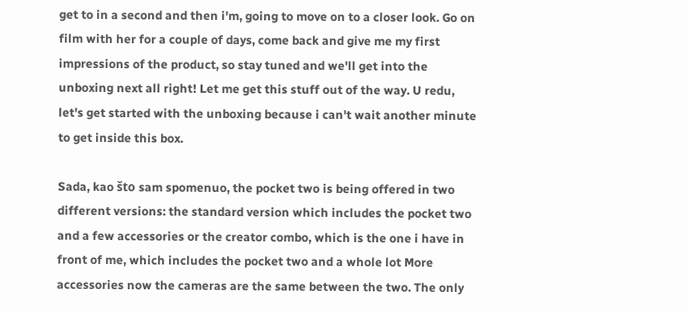get to in a second and then i'm, going to move on to a closer look. Go on film with her for a couple of days, come back and give me my first impressions of the product, so stay tuned and we'll get into the unboxing next all right! Let me get this stuff out of the way. U redu, let's get started with the unboxing because i can't wait another minute to get inside this box.

Sada, kao što sam spomenuo, the pocket two is being offered in two different versions: the standard version which includes the pocket two and a few accessories or the creator combo, which is the one i have in front of me, which includes the pocket two and a whole lot More accessories now the cameras are the same between the two. The only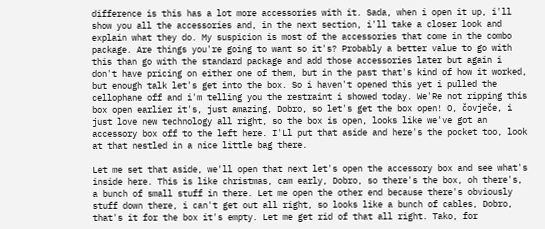difference is this has a lot more accessories with it. Sada, when i open it up, i'll show you all the accessories and, in the next section, i'll take a closer look and explain what they do. My suspicion is most of the accessories that come in the combo package. Are things you're going to want so it's? Probably a better value to go with this than go with the standard package and add those accessories later but again i don't have pricing on either one of them, but in the past that's kind of how it worked, but enough talk let's get into the box. So i haven't opened this yet i pulled the cellophane off and i'm telling you the restraint i showed today. We'Re not ripping this box open earlier it's, just amazing, Dobro, so let's get the box open! O, čovječe, i just love new technology all right, so the box is open, looks like we've got an accessory box off to the left here. I'Ll put that aside and here's the pocket too, look at that nestled in a nice little bag there.

Let me set that aside, we'll open that next let's open the accessory box and see what's inside here. This is like christmas, cam early, Dobro, so there's the box, oh there's, a bunch of small stuff in there. Let me open the other end because there's obviously stuff down there, i can't get out all right, so looks like a bunch of cables, Dobro, that's it for the box it's empty. Let me get rid of that all right. Tako, for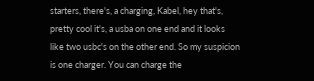starters, there's, a charging, Kabel, hey that's, pretty cool it's, a usba on one end and it looks like two usbc's on the other end. So my suspicion is one charger. You can charge the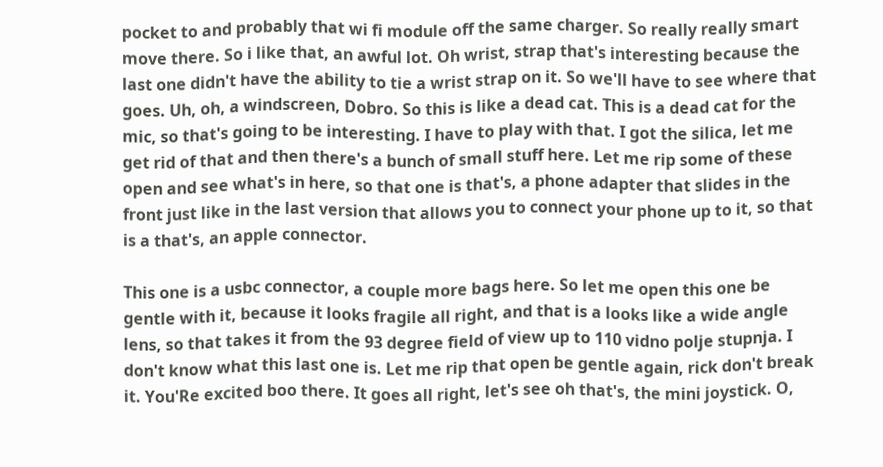pocket to and probably that wi fi module off the same charger. So really really smart move there. So i like that, an awful lot. Oh wrist, strap that's interesting because the last one didn't have the ability to tie a wrist strap on it. So we'll have to see where that goes. Uh, oh, a windscreen, Dobro. So this is like a dead cat. This is a dead cat for the mic, so that's going to be interesting. I have to play with that. I got the silica, let me get rid of that and then there's a bunch of small stuff here. Let me rip some of these open and see what's in here, so that one is that's, a phone adapter that slides in the front just like in the last version that allows you to connect your phone up to it, so that is a that's, an apple connector.

This one is a usbc connector, a couple more bags here. So let me open this one be gentle with it, because it looks fragile all right, and that is a looks like a wide angle lens, so that takes it from the 93 degree field of view up to 110 vidno polje stupnja. I don't know what this last one is. Let me rip that open be gentle again, rick don't break it. You'Re excited boo there. It goes all right, let's see oh that's, the mini joystick. O,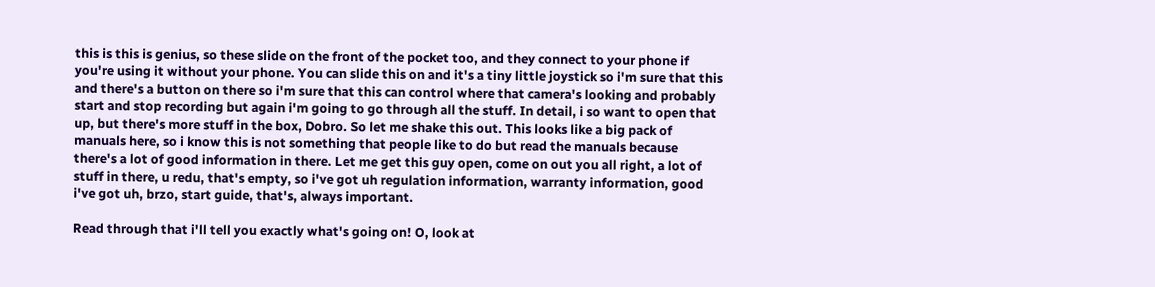this is this is genius, so these slide on the front of the pocket too, and they connect to your phone if you're using it without your phone. You can slide this on and it's a tiny little joystick so i'm sure that this and there's a button on there so i'm sure that this can control where that camera's looking and probably start and stop recording but again i'm going to go through all the stuff. In detail, i so want to open that up, but there's more stuff in the box, Dobro. So let me shake this out. This looks like a big pack of manuals here, so i know this is not something that people like to do but read the manuals because there's a lot of good information in there. Let me get this guy open, come on out you all right, a lot of stuff in there, u redu, that's empty, so i've got uh regulation information, warranty information, good i've got uh, brzo, start guide, that's, always important.

Read through that i'll tell you exactly what's going on! O, look at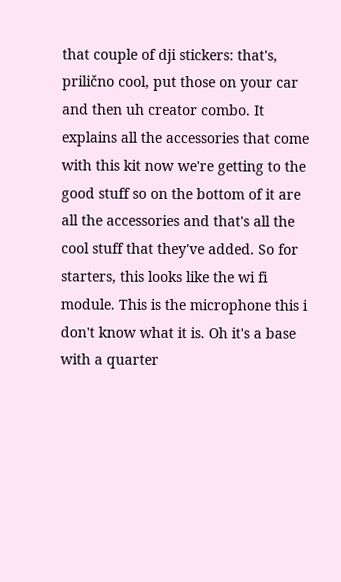that couple of dji stickers: that's, prilično cool, put those on your car and then uh creator combo. It explains all the accessories that come with this kit now we're getting to the good stuff so on the bottom of it are all the accessories and that's all the cool stuff that they've added. So for starters, this looks like the wi fi module. This is the microphone this i don't know what it is. Oh it's a base with a quarter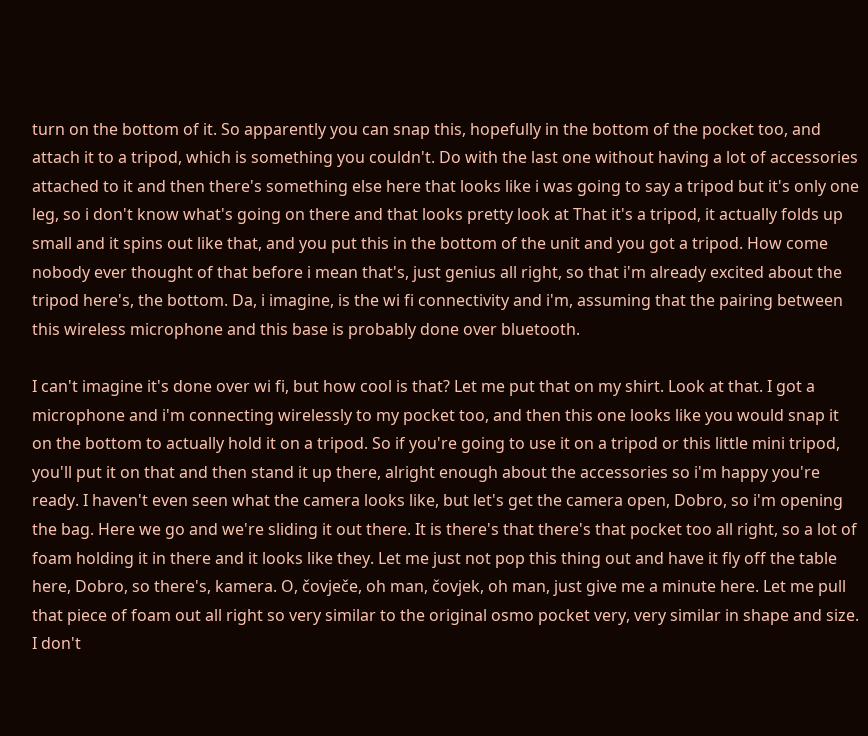turn on the bottom of it. So apparently you can snap this, hopefully in the bottom of the pocket too, and attach it to a tripod, which is something you couldn't. Do with the last one without having a lot of accessories attached to it and then there's something else here that looks like i was going to say a tripod but it's only one leg, so i don't know what's going on there and that looks pretty look at That it's a tripod, it actually folds up small and it spins out like that, and you put this in the bottom of the unit and you got a tripod. How come nobody ever thought of that before i mean that's, just genius all right, so that i'm already excited about the tripod here's, the bottom. Da, i imagine, is the wi fi connectivity and i'm, assuming that the pairing between this wireless microphone and this base is probably done over bluetooth.

I can't imagine it's done over wi fi, but how cool is that? Let me put that on my shirt. Look at that. I got a microphone and i'm connecting wirelessly to my pocket too, and then this one looks like you would snap it on the bottom to actually hold it on a tripod. So if you're going to use it on a tripod or this little mini tripod, you'll put it on that and then stand it up there, alright enough about the accessories so i'm happy you're ready. I haven't even seen what the camera looks like, but let's get the camera open, Dobro, so i'm opening the bag. Here we go and we're sliding it out there. It is there's that there's that pocket too all right, so a lot of foam holding it in there and it looks like they. Let me just not pop this thing out and have it fly off the table here, Dobro, so there's, kamera. O, čovječe, oh man, čovjek, oh man, just give me a minute here. Let me pull that piece of foam out all right so very similar to the original osmo pocket very, very similar in shape and size. I don't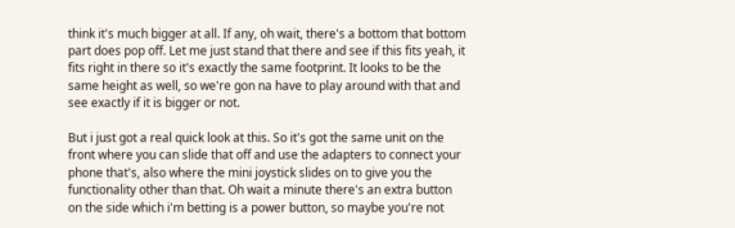think it's much bigger at all. If any, oh wait, there's a bottom that bottom part does pop off. Let me just stand that there and see if this fits yeah, it fits right in there so it's exactly the same footprint. It looks to be the same height as well, so we're gon na have to play around with that and see exactly if it is bigger or not.

But i just got a real quick look at this. So it's got the same unit on the front where you can slide that off and use the adapters to connect your phone that's, also where the mini joystick slides on to give you the functionality other than that. Oh wait a minute there's an extra button on the side which i'm betting is a power button, so maybe you're not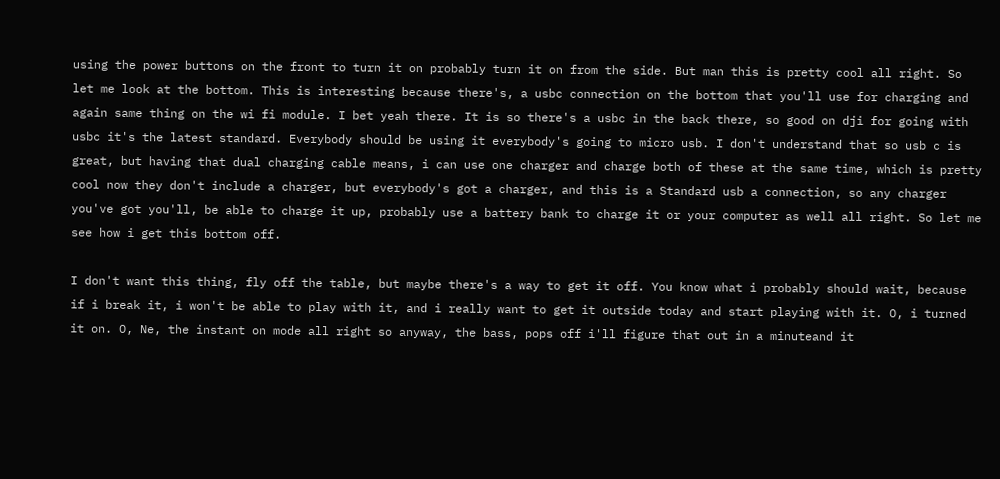using the power buttons on the front to turn it on probably turn it on from the side. But man this is pretty cool all right. So let me look at the bottom. This is interesting because there's, a usbc connection on the bottom that you'll use for charging and again same thing on the wi fi module. I bet yeah there. It is so there's a usbc in the back there, so good on dji for going with usbc it's the latest standard. Everybody should be using it everybody's going to micro usb. I don't understand that so usb c is great, but having that dual charging cable means, i can use one charger and charge both of these at the same time, which is pretty cool now they don't include a charger, but everybody's got a charger, and this is a Standard usb a connection, so any charger you've got you'll, be able to charge it up, probably use a battery bank to charge it or your computer as well all right. So let me see how i get this bottom off.

I don't want this thing, fly off the table, but maybe there's a way to get it off. You know what i probably should wait, because if i break it, i won't be able to play with it, and i really want to get it outside today and start playing with it. O, i turned it on. O, Ne, the instant on mode all right so anyway, the bass, pops off i'll figure that out in a minuteand it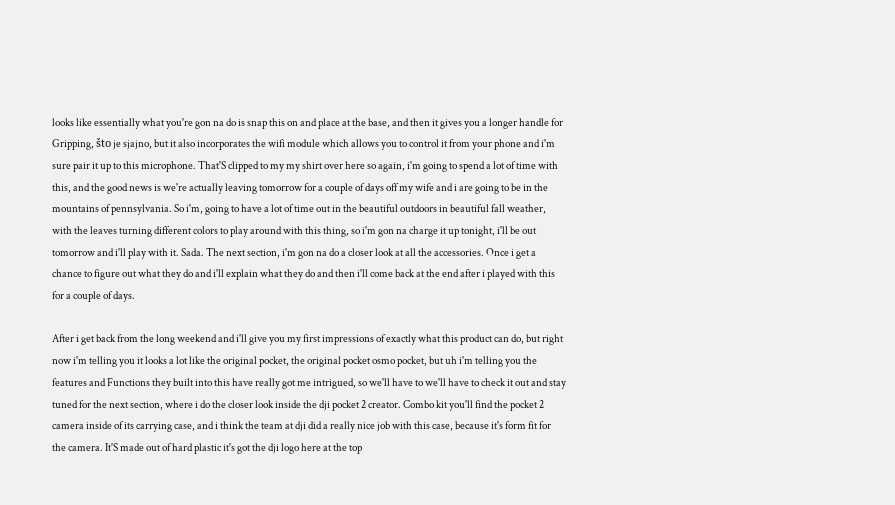looks like essentially what you're gon na do is snap this on and place at the base, and then it gives you a longer handle for Gripping, što je sjajno, but it also incorporates the wifi module which allows you to control it from your phone and i'm sure pair it up to this microphone. That'S clipped to my my shirt over here so again, i'm going to spend a lot of time with this, and the good news is we're actually leaving tomorrow for a couple of days off my wife and i are going to be in the mountains of pennsylvania. So i'm, going to have a lot of time out in the beautiful outdoors in beautiful fall weather, with the leaves turning different colors to play around with this thing, so i'm gon na charge it up tonight, i'll be out tomorrow and i'll play with it. Sada. The next section, i'm gon na do a closer look at all the accessories. Once i get a chance to figure out what they do and i'll explain what they do and then i'll come back at the end after i played with this for a couple of days.

After i get back from the long weekend and i'll give you my first impressions of exactly what this product can do, but right now i'm telling you it looks a lot like the original pocket, the original pocket osmo pocket, but uh i'm telling you the features and Functions they built into this have really got me intrigued, so we'll have to we'll have to check it out and stay tuned for the next section, where i do the closer look inside the dji pocket 2 creator. Combo kit you'll find the pocket 2 camera inside of its carrying case, and i think the team at dji did a really nice job with this case, because it's form fit for the camera. It'S made out of hard plastic it's got the dji logo here at the top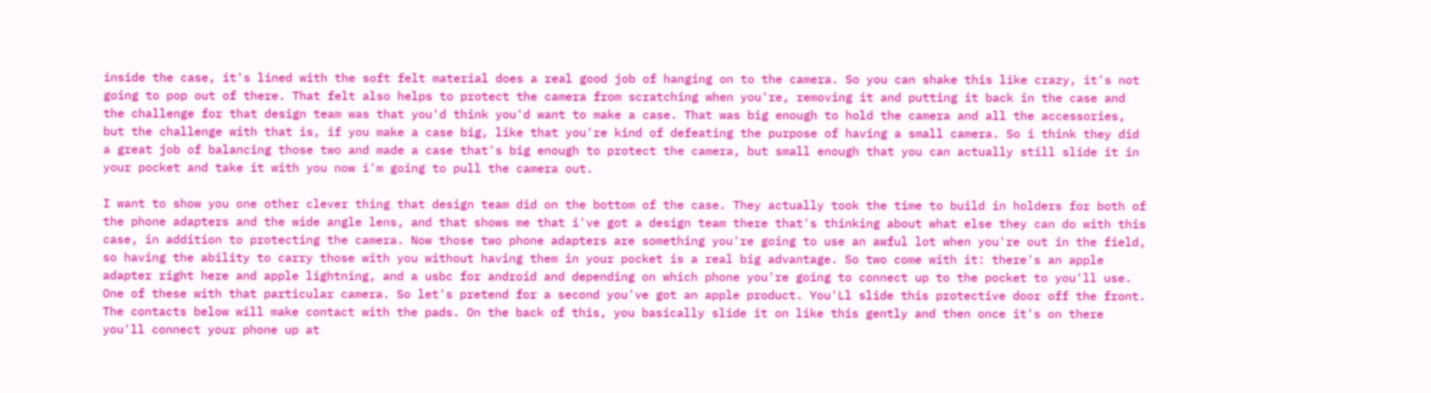inside the case, it's lined with the soft felt material does a real good job of hanging on to the camera. So you can shake this like crazy, it's not going to pop out of there. That felt also helps to protect the camera from scratching when you're, removing it and putting it back in the case and the challenge for that design team was that you'd think you'd want to make a case. That was big enough to hold the camera and all the accessories, but the challenge with that is, if you make a case big, like that you're kind of defeating the purpose of having a small camera. So i think they did a great job of balancing those two and made a case that's big enough to protect the camera, but small enough that you can actually still slide it in your pocket and take it with you now i'm going to pull the camera out.

I want to show you one other clever thing that design team did on the bottom of the case. They actually took the time to build in holders for both of the phone adapters and the wide angle lens, and that shows me that i've got a design team there that's thinking about what else they can do with this case, in addition to protecting the camera. Now those two phone adapters are something you're going to use an awful lot when you're out in the field, so having the ability to carry those with you without having them in your pocket is a real big advantage. So two come with it: there's an apple adapter right here and apple lightning, and a usbc for android and depending on which phone you're going to connect up to the pocket to you'll use. One of these with that particular camera. So let's pretend for a second you've got an apple product. You'Ll slide this protective door off the front. The contacts below will make contact with the pads. On the back of this, you basically slide it on like this gently and then once it's on there you'll connect your phone up at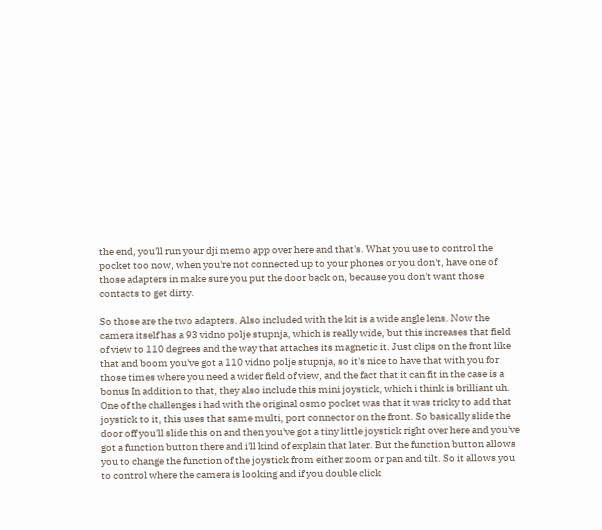the end, you'll run your dji memo app over here and that's. What you use to control the pocket too now, when you're not connected up to your phones or you don't, have one of those adapters in make sure you put the door back on, because you don't want those contacts to get dirty.

So those are the two adapters. Also included with the kit is a wide angle lens. Now the camera itself has a 93 vidno polje stupnja, which is really wide, but this increases that field of view to 110 degrees and the way that attaches its magnetic it. Just clips on the front like that and boom you've got a 110 vidno polje stupnja, so it's nice to have that with you for those times where you need a wider field of view, and the fact that it can fit in the case is a bonus In addition to that, they also include this mini joystick, which i think is brilliant uh. One of the challenges i had with the original osmo pocket was that it was tricky to add that joystick to it, this uses that same multi, port connector on the front. So basically slide the door off you'll slide this on and then you've got a tiny little joystick right over here and you've got a function button there and i'll kind of explain that later. But the function button allows you to change the function of the joystick from either zoom or pan and tilt. So it allows you to control where the camera is looking and if you double click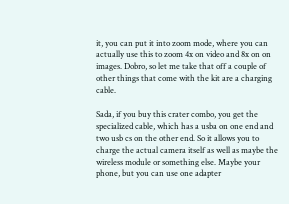it, you can put it into zoom mode, where you can actually use this to zoom 4x on video and 8x on on images. Dobro, so let me take that off a couple of other things that come with the kit are a charging cable.

Sada, if you buy this crater combo, you get the specialized cable, which has a usba on one end and two usb cs on the other end. So it allows you to charge the actual camera itself as well as maybe the wireless module or something else. Maybe your phone, but you can use one adapter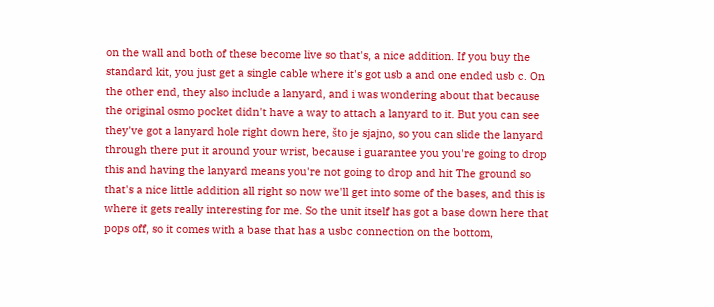on the wall and both of these become live so that's, a nice addition. If you buy the standard kit, you just get a single cable where it's got usb a and one ended usb c. On the other end, they also include a lanyard, and i was wondering about that because the original osmo pocket didn't have a way to attach a lanyard to it. But you can see they've got a lanyard hole right down here, što je sjajno, so you can slide the lanyard through there put it around your wrist, because i guarantee you you're going to drop this and having the lanyard means you're not going to drop and hit The ground so that's a nice little addition all right so now we'll get into some of the bases, and this is where it gets really interesting for me. So the unit itself has got a base down here that pops off, so it comes with a base that has a usbc connection on the bottom,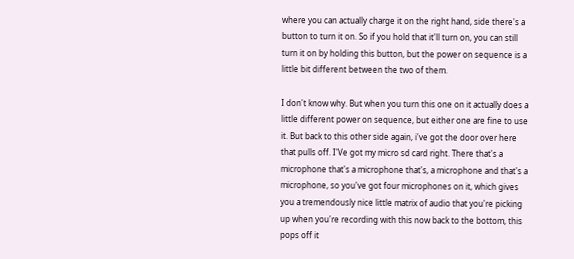where you can actually charge it on the right hand, side there's a button to turn it on. So if you hold that it'll turn on, you can still turn it on by holding this button, but the power on sequence is a little bit different between the two of them.

I don't know why. But when you turn this one on it actually does a little different power on sequence, but either one are fine to use it. But back to this other side again, i've got the door over here that pulls off. I'Ve got my micro sd card right. There that's a microphone that's a microphone that's, a microphone and that's a microphone, so you've got four microphones on it, which gives you a tremendously nice little matrix of audio that you're picking up when you're recording with this now back to the bottom, this pops off it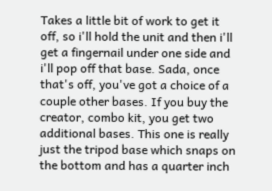Takes a little bit of work to get it off, so i'll hold the unit and then i'll get a fingernail under one side and i'll pop off that base. Sada, once that's off, you've got a choice of a couple other bases. If you buy the creator, combo kit, you get two additional bases. This one is really just the tripod base which snaps on the bottom and has a quarter inch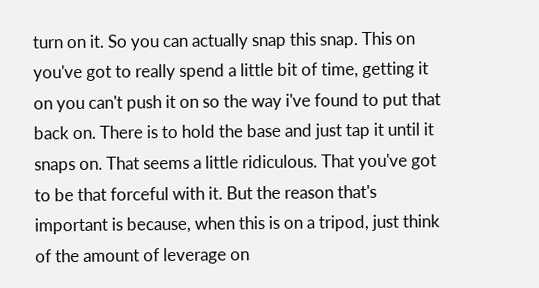turn on it. So you can actually snap this snap. This on you've got to really spend a little bit of time, getting it on you can't push it on so the way i've found to put that back on. There is to hold the base and just tap it until it snaps on. That seems a little ridiculous. That you've got to be that forceful with it. But the reason that's important is because, when this is on a tripod, just think of the amount of leverage on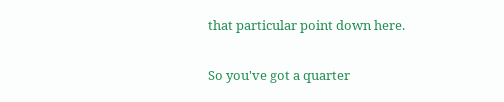that particular point down here.

So you've got a quarter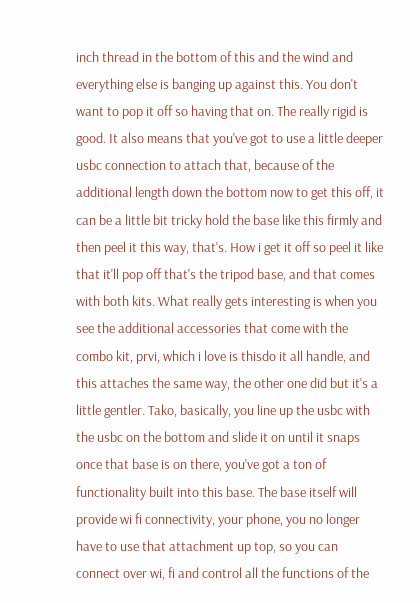inch thread in the bottom of this and the wind and everything else is banging up against this. You don't want to pop it off so having that on. The really rigid is good. It also means that you've got to use a little deeper usbc connection to attach that, because of the additional length down the bottom now to get this off, it can be a little bit tricky hold the base like this firmly and then peel it this way, that's. How i get it off so peel it like that it'll pop off that's the tripod base, and that comes with both kits. What really gets interesting is when you see the additional accessories that come with the combo kit, prvi, which i love is thisdo it all handle, and this attaches the same way, the other one did but it's a little gentler. Tako, basically, you line up the usbc with the usbc on the bottom and slide it on until it snaps once that base is on there, you've got a ton of functionality built into this base. The base itself will provide wi fi connectivity, your phone, you no longer have to use that attachment up top, so you can connect over wi, fi and control all the functions of the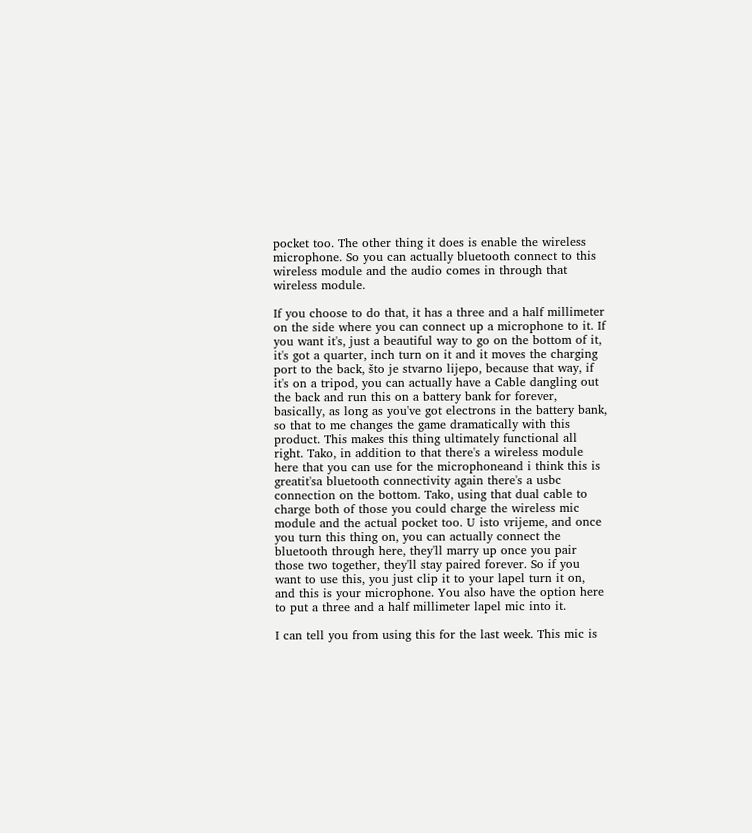pocket too. The other thing it does is enable the wireless microphone. So you can actually bluetooth connect to this wireless module and the audio comes in through that wireless module.

If you choose to do that, it has a three and a half millimeter on the side where you can connect up a microphone to it. If you want it's, just a beautiful way to go on the bottom of it, it's got a quarter, inch turn on it and it moves the charging port to the back, što je stvarno lijepo, because that way, if it's on a tripod, you can actually have a Cable dangling out the back and run this on a battery bank for forever, basically, as long as you've got electrons in the battery bank, so that to me changes the game dramatically with this product. This makes this thing ultimately functional all right. Tako, in addition to that there's a wireless module here that you can use for the microphoneand i think this is greatit'sa bluetooth connectivity again there's a usbc connection on the bottom. Tako, using that dual cable to charge both of those you could charge the wireless mic module and the actual pocket too. U isto vrijeme, and once you turn this thing on, you can actually connect the bluetooth through here, they'll marry up once you pair those two together, they'll stay paired forever. So if you want to use this, you just clip it to your lapel turn it on, and this is your microphone. You also have the option here to put a three and a half millimeter lapel mic into it.

I can tell you from using this for the last week. This mic is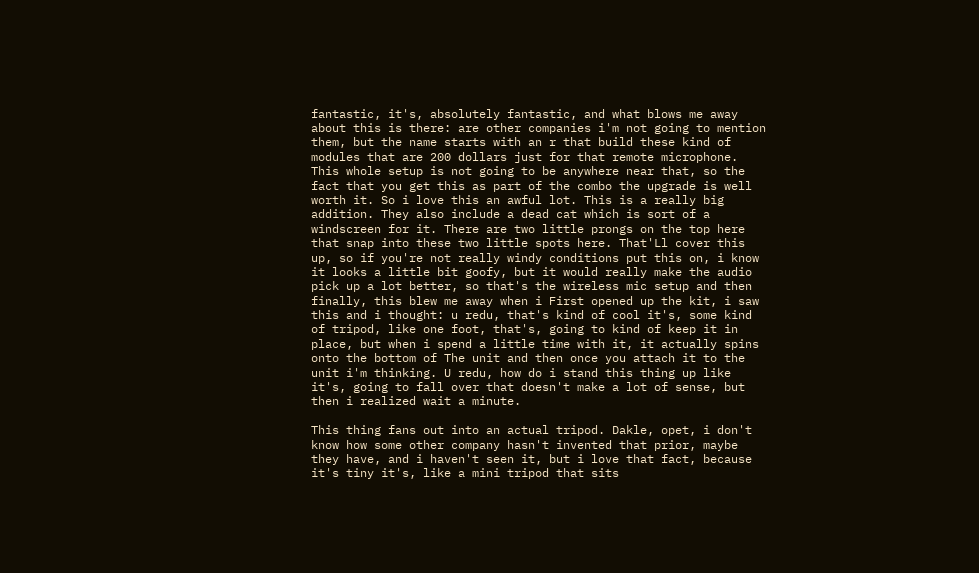fantastic, it's, absolutely fantastic, and what blows me away about this is there: are other companies i'm not going to mention them, but the name starts with an r that build these kind of modules that are 200 dollars just for that remote microphone. This whole setup is not going to be anywhere near that, so the fact that you get this as part of the combo the upgrade is well worth it. So i love this an awful lot. This is a really big addition. They also include a dead cat which is sort of a windscreen for it. There are two little prongs on the top here that snap into these two little spots here. That'Ll cover this up, so if you're not really windy conditions put this on, i know it looks a little bit goofy, but it would really make the audio pick up a lot better, so that's the wireless mic setup and then finally, this blew me away when i First opened up the kit, i saw this and i thought: u redu, that's kind of cool it's, some kind of tripod, like one foot, that's, going to kind of keep it in place, but when i spend a little time with it, it actually spins onto the bottom of The unit and then once you attach it to the unit i'm thinking. U redu, how do i stand this thing up like it's, going to fall over that doesn't make a lot of sense, but then i realized wait a minute.

This thing fans out into an actual tripod. Dakle, opet, i don't know how some other company hasn't invented that prior, maybe they have, and i haven't seen it, but i love that fact, because it's tiny it's, like a mini tripod that sits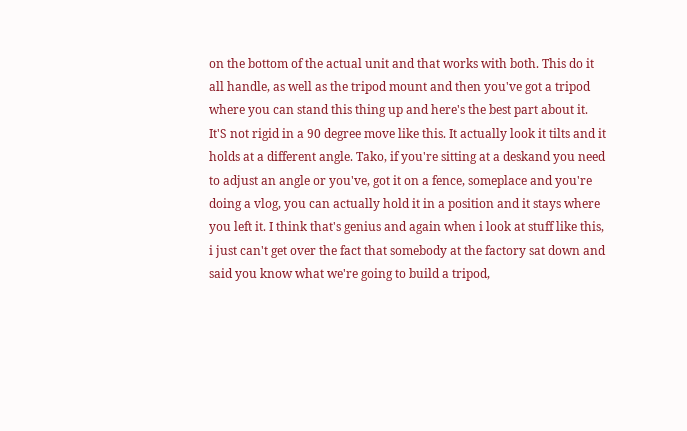on the bottom of the actual unit and that works with both. This do it all handle, as well as the tripod mount and then you've got a tripod where you can stand this thing up and here's the best part about it. It'S not rigid in a 90 degree move like this. It actually look it tilts and it holds at a different angle. Tako, if you're sitting at a deskand you need to adjust an angle or you've, got it on a fence, someplace and you're doing a vlog, you can actually hold it in a position and it stays where you left it. I think that's genius and again when i look at stuff like this, i just can't get over the fact that somebody at the factory sat down and said you know what we're going to build a tripod,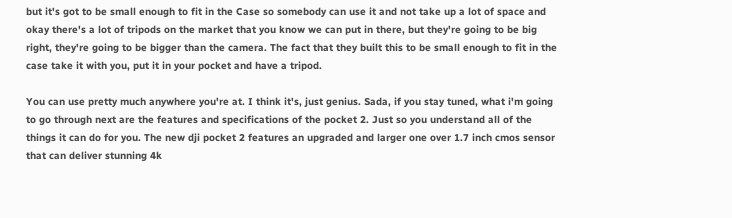but it's got to be small enough to fit in the Case so somebody can use it and not take up a lot of space and okay there's a lot of tripods on the market that you know we can put in there, but they're going to be big right, they're going to be bigger than the camera. The fact that they built this to be small enough to fit in the case take it with you, put it in your pocket and have a tripod.

You can use pretty much anywhere you're at. I think it's, just genius. Sada, if you stay tuned, what i'm going to go through next are the features and specifications of the pocket 2. Just so you understand all of the things it can do for you. The new dji pocket 2 features an upgraded and larger one over 1.7 inch cmos sensor that can deliver stunning 4k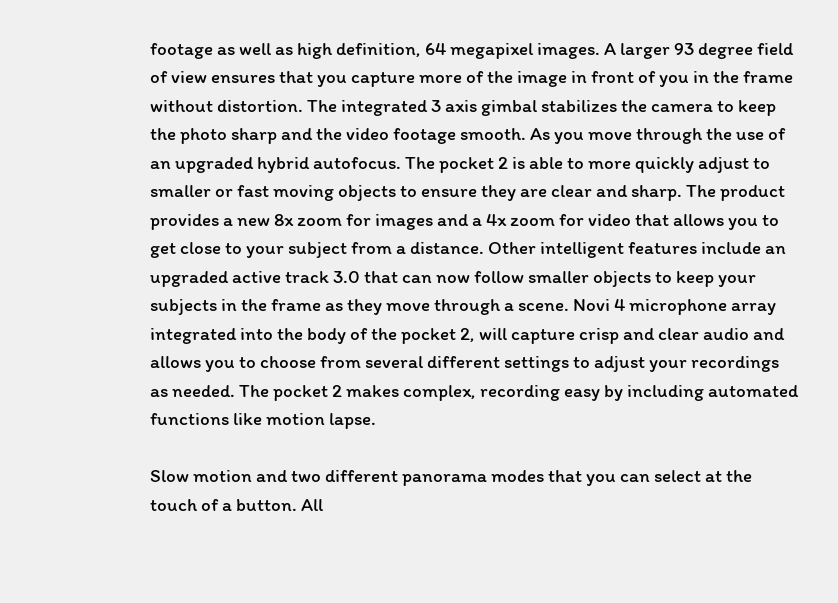footage as well as high definition, 64 megapixel images. A larger 93 degree field of view ensures that you capture more of the image in front of you in the frame without distortion. The integrated 3 axis gimbal stabilizes the camera to keep the photo sharp and the video footage smooth. As you move through the use of an upgraded hybrid autofocus. The pocket 2 is able to more quickly adjust to smaller or fast moving objects to ensure they are clear and sharp. The product provides a new 8x zoom for images and a 4x zoom for video that allows you to get close to your subject from a distance. Other intelligent features include an upgraded active track 3.0 that can now follow smaller objects to keep your subjects in the frame as they move through a scene. Novi 4 microphone array integrated into the body of the pocket 2, will capture crisp and clear audio and allows you to choose from several different settings to adjust your recordings as needed. The pocket 2 makes complex, recording easy by including automated functions like motion lapse.

Slow motion and two different panorama modes that you can select at the touch of a button. All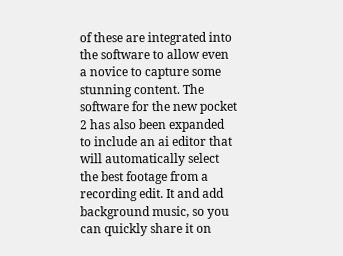of these are integrated into the software to allow even a novice to capture some stunning content. The software for the new pocket 2 has also been expanded to include an ai editor that will automatically select the best footage from a recording edit. It and add background music, so you can quickly share it on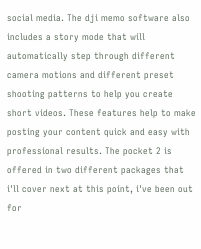social media. The dji memo software also includes a story mode that will automatically step through different camera motions and different preset shooting patterns to help you create short videos. These features help to make posting your content quick and easy with professional results. The pocket 2 is offered in two different packages that i'll cover next at this point, i've been out for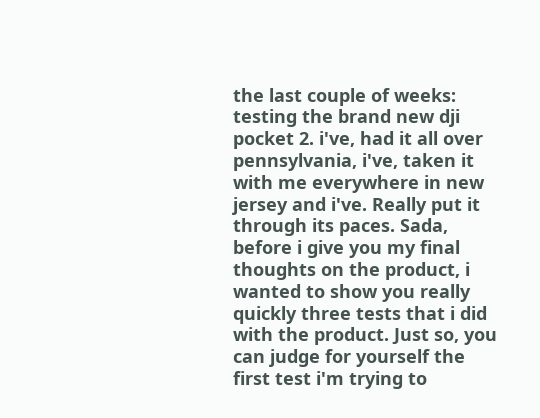the last couple of weeks: testing the brand new dji pocket 2. i've, had it all over pennsylvania, i've, taken it with me everywhere in new jersey and i've. Really put it through its paces. Sada, before i give you my final thoughts on the product, i wanted to show you really quickly three tests that i did with the product. Just so, you can judge for yourself the first test i'm trying to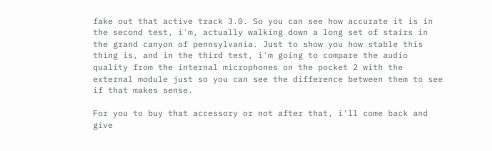fake out that active track 3.0. So you can see how accurate it is in the second test, i'm, actually walking down a long set of stairs in the grand canyon of pennsylvania. Just to show you how stable this thing is, and in the third test, i'm going to compare the audio quality from the internal microphones on the pocket 2 with the external module just so you can see the difference between them to see if that makes sense.

For you to buy that accessory or not after that, i'll come back and give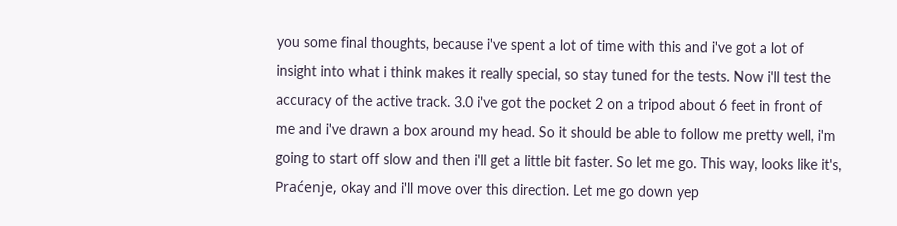you some final thoughts, because i've spent a lot of time with this and i've got a lot of insight into what i think makes it really special, so stay tuned for the tests. Now i'll test the accuracy of the active track. 3.0 i've got the pocket 2 on a tripod about 6 feet in front of me and i've drawn a box around my head. So it should be able to follow me pretty well, i'm going to start off slow and then i'll get a little bit faster. So let me go. This way, looks like it's, Praćenje, okay and i'll move over this direction. Let me go down yep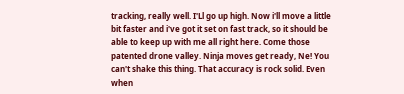tracking, really well. I'Ll go up high. Now i'll move a little bit faster and i've got it set on fast track, so it should be able to keep up with me all right here. Come those patented drone valley. Ninja moves get ready, Ne! You can't shake this thing. That accuracy is rock solid. Even when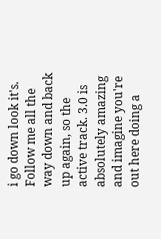i go down look it's. Follow me all the way down and back up again, so the active track. 3.0 is absolutely amazing and imagine you're out here doing a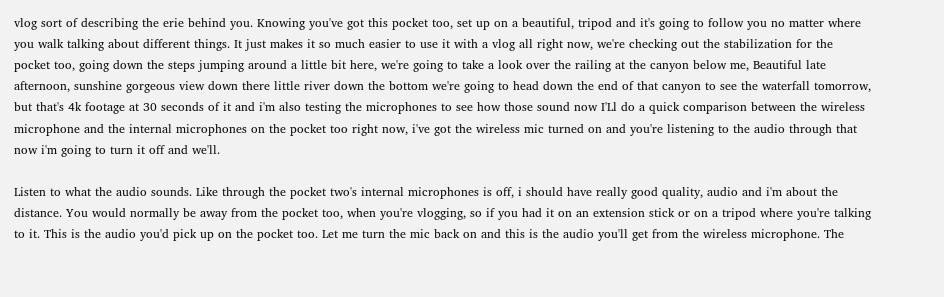vlog sort of describing the erie behind you. Knowing you've got this pocket too, set up on a beautiful, tripod and it's going to follow you no matter where you walk talking about different things. It just makes it so much easier to use it with a vlog all right now, we're checking out the stabilization for the pocket too, going down the steps jumping around a little bit here, we're going to take a look over the railing at the canyon below me, Beautiful late afternoon, sunshine gorgeous view down there little river down the bottom we're going to head down the end of that canyon to see the waterfall tomorrow, but that's 4k footage at 30 seconds of it and i'm also testing the microphones to see how those sound now I'Ll do a quick comparison between the wireless microphone and the internal microphones on the pocket too right now, i've got the wireless mic turned on and you're listening to the audio through that now i'm going to turn it off and we'll.

Listen to what the audio sounds. Like through the pocket two's internal microphones is off, i should have really good quality, audio and i'm about the distance. You would normally be away from the pocket too, when you're vlogging, so if you had it on an extension stick or on a tripod where you're talking to it. This is the audio you'd pick up on the pocket too. Let me turn the mic back on and this is the audio you'll get from the wireless microphone. The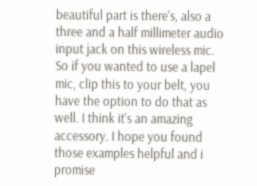beautiful part is there's, also a three and a half millimeter audio input jack on this wireless mic. So if you wanted to use a lapel mic, clip this to your belt, you have the option to do that as well. I think it's an amazing accessory. I hope you found those examples helpful and i promise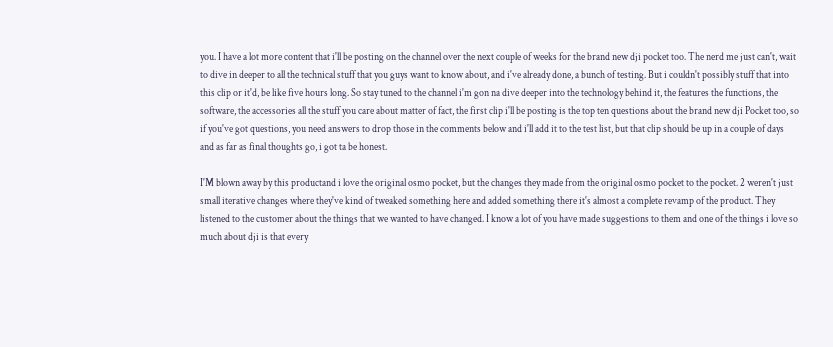you. I have a lot more content that i'll be posting on the channel over the next couple of weeks for the brand new dji pocket too. The nerd me just can't, wait to dive in deeper to all the technical stuff that you guys want to know about, and i've already done, a bunch of testing. But i couldn't possibly stuff that into this clip or it'd, be like five hours long. So stay tuned to the channel i'm gon na dive deeper into the technology behind it, the features the functions, the software, the accessories all the stuff you care about matter of fact, the first clip i'll be posting is the top ten questions about the brand new dji Pocket too, so if you've got questions, you need answers to drop those in the comments below and i'll add it to the test list, but that clip should be up in a couple of days and as far as final thoughts go, i got ta be honest.

I'M blown away by this productand i love the original osmo pocket, but the changes they made from the original osmo pocket to the pocket. 2 weren't just small iterative changes where they've kind of tweaked something here and added something there it's almost a complete revamp of the product. They listened to the customer about the things that we wanted to have changed. I know a lot of you have made suggestions to them and one of the things i love so much about dji is that every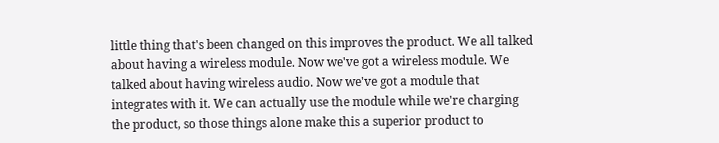little thing that's been changed on this improves the product. We all talked about having a wireless module. Now we've got a wireless module. We talked about having wireless audio. Now we've got a module that integrates with it. We can actually use the module while we're charging the product, so those things alone make this a superior product to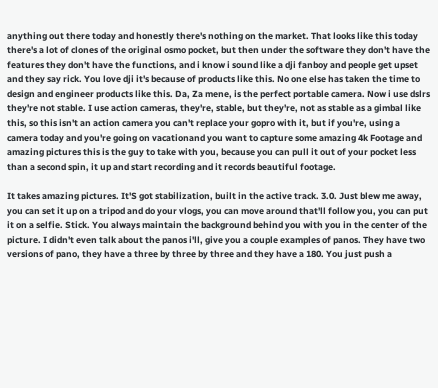anything out there today and honestly there's nothing on the market. That looks like this today there's a lot of clones of the original osmo pocket, but then under the software they don't have the features they don't have the functions, and i know i sound like a dji fanboy and people get upset and they say rick. You love dji it's because of products like this. No one else has taken the time to design and engineer products like this. Da, Za mene, is the perfect portable camera. Now i use dslrs they're not stable. I use action cameras, they're, stable, but they're, not as stable as a gimbal like this, so this isn't an action camera you can't replace your gopro with it, but if you're, using a camera today and you're going on vacationand you want to capture some amazing 4k Footage and amazing pictures this is the guy to take with you, because you can pull it out of your pocket less than a second spin, it up and start recording and it records beautiful footage.

It takes amazing pictures. It'S got stabilization, built in the active track. 3.0. Just blew me away, you can set it up on a tripod and do your vlogs, you can move around that'll follow you, you can put it on a selfie. Stick. You always maintain the background behind you with you in the center of the picture. I didn't even talk about the panos i'll, give you a couple examples of panos. They have two versions of pano, they have a three by three by three and they have a 180. You just push a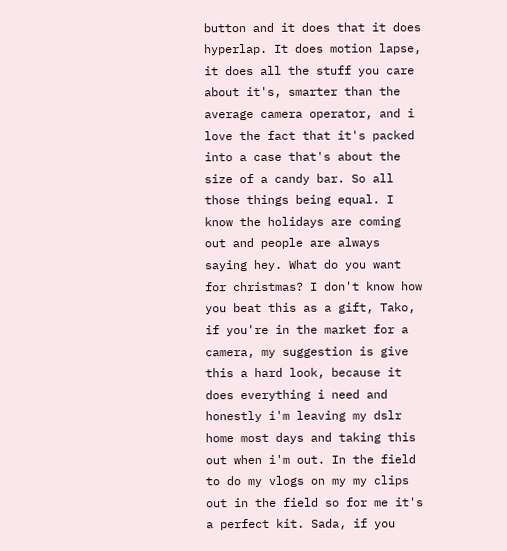button and it does that it does hyperlap. It does motion lapse, it does all the stuff you care about it's, smarter than the average camera operator, and i love the fact that it's packed into a case that's about the size of a candy bar. So all those things being equal. I know the holidays are coming out and people are always saying hey. What do you want for christmas? I don't know how you beat this as a gift, Tako, if you're in the market for a camera, my suggestion is give this a hard look, because it does everything i need and honestly i'm leaving my dslr home most days and taking this out when i'm out. In the field to do my vlogs on my my clips out in the field so for me it's a perfect kit. Sada, if you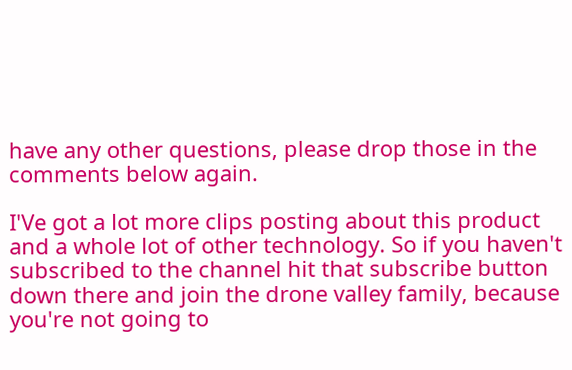have any other questions, please drop those in the comments below again.

I'Ve got a lot more clips posting about this product and a whole lot of other technology. So if you haven't subscribed to the channel hit that subscribe button down there and join the drone valley family, because you're not going to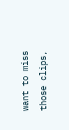want to miss those clips,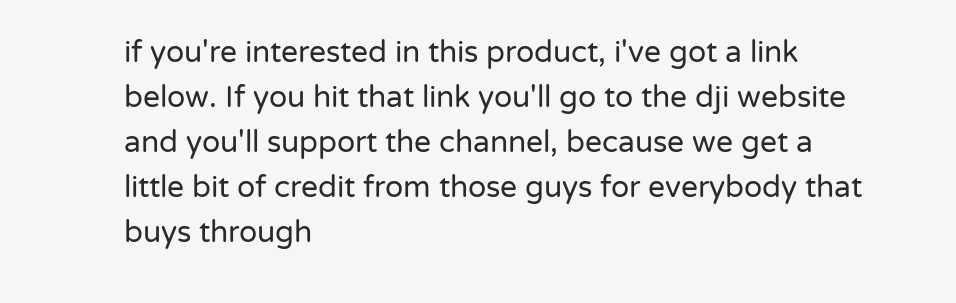if you're interested in this product, i've got a link below. If you hit that link you'll go to the dji website and you'll support the channel, because we get a little bit of credit from those guys for everybody that buys through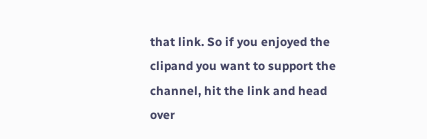that link. So if you enjoyed the clipand you want to support the channel, hit the link and head over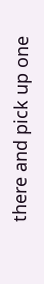there and pick up one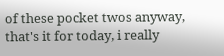of these pocket twos anyway, that's it for today, i really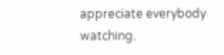appreciate everybody watching.